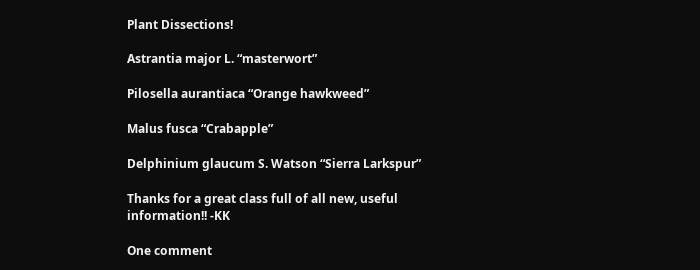Plant Dissections!

Astrantia major L. “masterwort”

Pilosella aurantiaca “Orange hawkweed”

Malus fusca “Crabapple”

Delphinium glaucum S. Watson “Sierra Larkspur”

Thanks for a great class full of all new, useful information!! -KK

One comment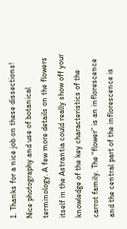1. Thanks for a nice job on these dissections! Nice photography and use of botanical terminology. A few more details on the flowers itself in the Astrantia could really show off your knowledge of the key characteristics of the carrot family. The “flower” is an inflorescence and the central part of the inflorescence is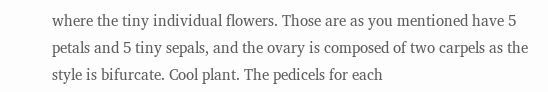where the tiny individual flowers. Those are as you mentioned have 5 petals and 5 tiny sepals, and the ovary is composed of two carpels as the style is bifurcate. Cool plant. The pedicels for each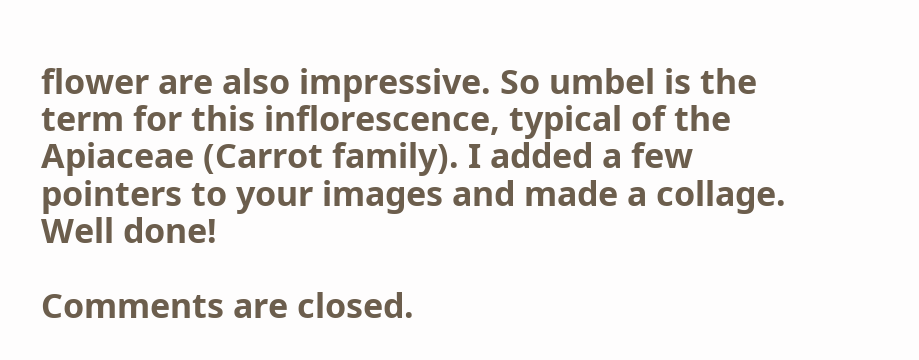flower are also impressive. So umbel is the term for this inflorescence, typical of the Apiaceae (Carrot family). I added a few pointers to your images and made a collage. Well done!

Comments are closed.